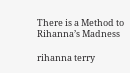There is a Method to Rihanna’s Madness

rihanna terry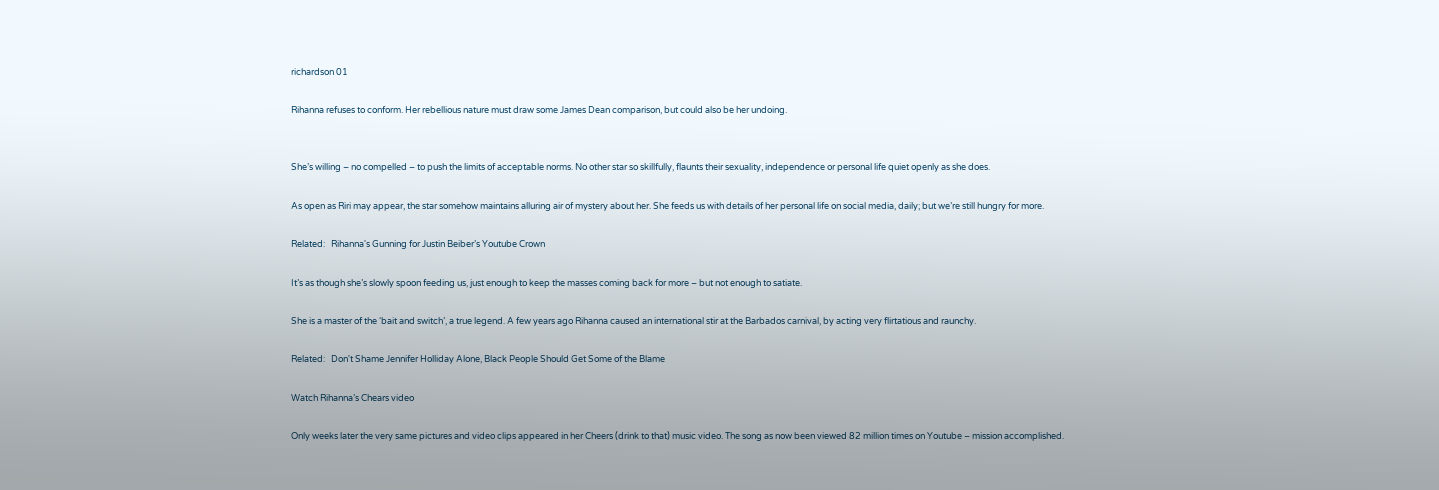richardson 01

Rihanna refuses to conform. Her rebellious nature must draw some James Dean comparison, but could also be her undoing.


She’s willing – no compelled – to push the limits of acceptable norms. No other star so skillfully, flaunts their sexuality, independence or personal life quiet openly as she does.

As open as Riri may appear, the star somehow maintains alluring air of mystery about her. She feeds us with details of her personal life on social media, daily; but we’re still hungry for more.

Related:   Rihanna's Gunning for Justin Beiber’s Youtube Crown

It’s as though she’s slowly spoon feeding us, just enough to keep the masses coming back for more – but not enough to satiate.

She is a master of the ‘bait and switch’, a true legend. A few years ago Rihanna caused an international stir at the Barbados carnival, by acting very flirtatious and raunchy.

Related:   Don't Shame Jennifer Holliday Alone, Black People Should Get Some of the Blame

Watch Rihanna’s Chears video

Only weeks later the very same pictures and video clips appeared in her Cheers (drink to that) music video. The song as now been viewed 82 million times on Youtube – mission accomplished.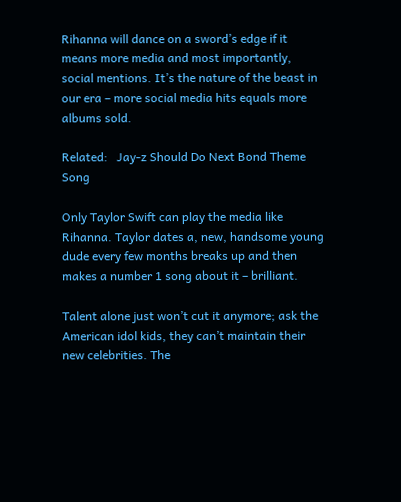Rihanna will dance on a sword’s edge if it means more media and most importantly, social mentions. It’s the nature of the beast in our era – more social media hits equals more albums sold.

Related:   Jay-z Should Do Next Bond Theme Song

Only Taylor Swift can play the media like Rihanna. Taylor dates a, new, handsome young dude every few months breaks up and then makes a number 1 song about it – brilliant.

Talent alone just won’t cut it anymore; ask the American idol kids, they can’t maintain their new celebrities. The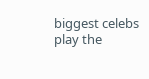biggest celebs play the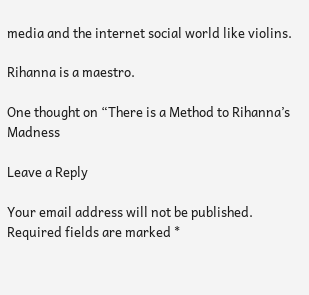media and the internet social world like violins.

Rihanna is a maestro.

One thought on “There is a Method to Rihanna’s Madness

Leave a Reply

Your email address will not be published. Required fields are marked *